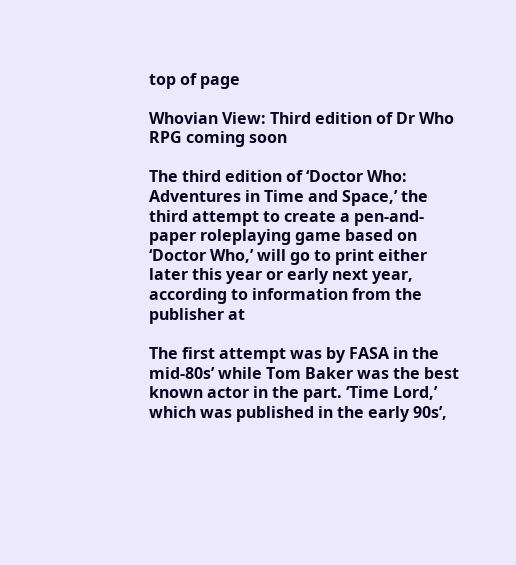top of page

Whovian View: Third edition of Dr Who RPG coming soon

The third edition of ‘Doctor Who: Adventures in Time and Space,’ the third attempt to create a pen-and-paper roleplaying game based on ‘Doctor Who,’ will go to print either later this year or early next year, according to information from the publisher at

The first attempt was by FASA in the mid-80s’ while Tom Baker was the best known actor in the part. ‘Time Lord,’ which was published in the early 90s’,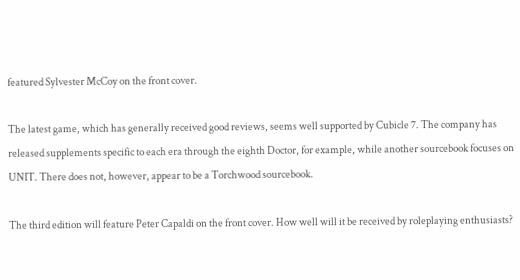featured Sylvester McCoy on the front cover.

The latest game, which has generally received good reviews, seems well supported by Cubicle 7. The company has released supplements specific to each era through the eighth Doctor, for example, while another sourcebook focuses on UNIT. There does not, however, appear to be a Torchwood sourcebook.

The third edition will feature Peter Capaldi on the front cover. How well will it be received by roleplaying enthusiasts?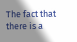The fact that there is a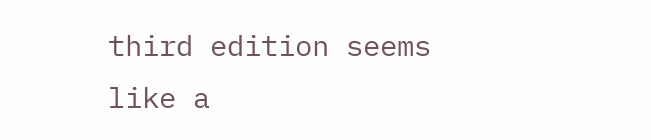third edition seems like a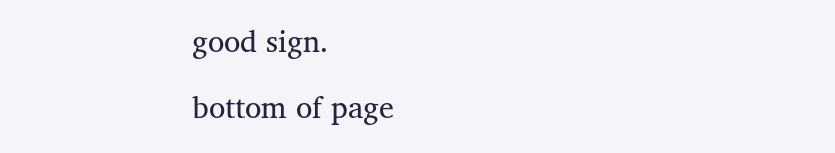good sign.

bottom of page